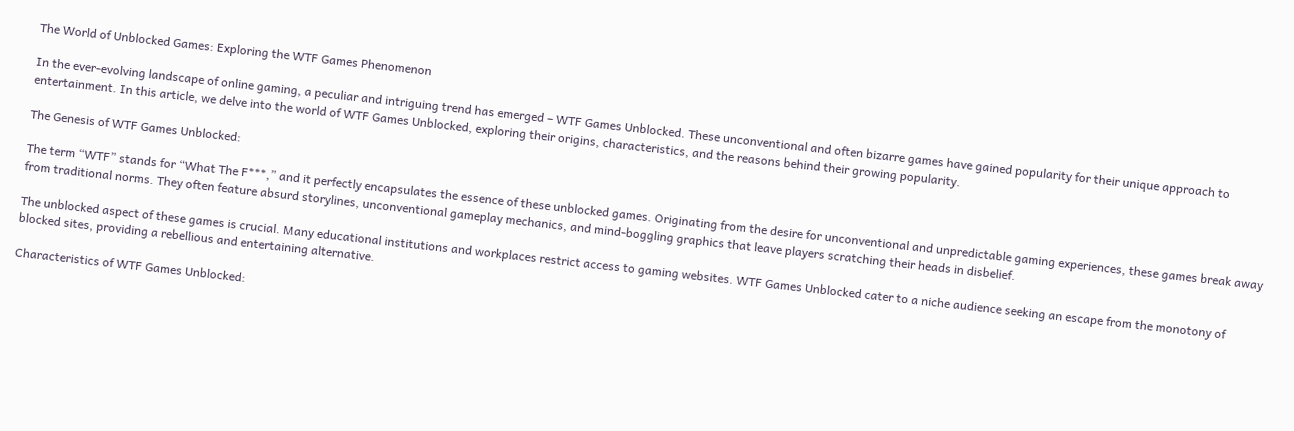The World of Unblocked Games: Exploring the WTF Games Phenomenon

In the ever-evolving landscape of online gaming, a peculiar and intriguing trend has emerged – WTF Games Unblocked. These unconventional and often bizarre games have gained popularity for their unique approach to entertainment. In this article, we delve into the world of WTF Games Unblocked, exploring their origins, characteristics, and the reasons behind their growing popularity.

The Genesis of WTF Games Unblocked:

The term “WTF” stands for “What The F***,” and it perfectly encapsulates the essence of these unblocked games. Originating from the desire for unconventional and unpredictable gaming experiences, these games break away from traditional norms. They often feature absurd storylines, unconventional gameplay mechanics, and mind-boggling graphics that leave players scratching their heads in disbelief.

The unblocked aspect of these games is crucial. Many educational institutions and workplaces restrict access to gaming websites. WTF Games Unblocked cater to a niche audience seeking an escape from the monotony of blocked sites, providing a rebellious and entertaining alternative.

Characteristics of WTF Games Unblocked: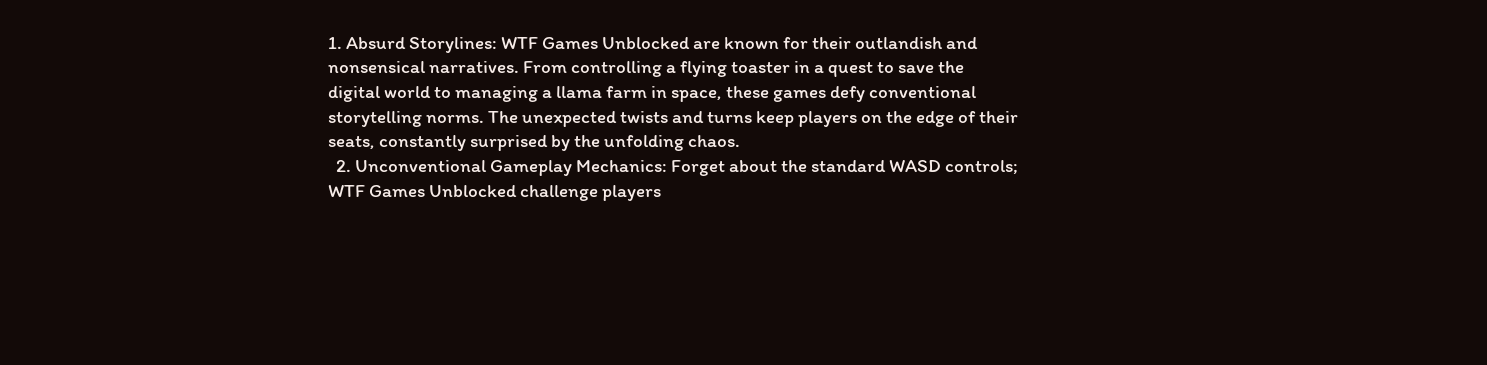1. Absurd Storylines: WTF Games Unblocked are known for their outlandish and nonsensical narratives. From controlling a flying toaster in a quest to save the digital world to managing a llama farm in space, these games defy conventional storytelling norms. The unexpected twists and turns keep players on the edge of their seats, constantly surprised by the unfolding chaos.
  2. Unconventional Gameplay Mechanics: Forget about the standard WASD controls; WTF Games Unblocked challenge players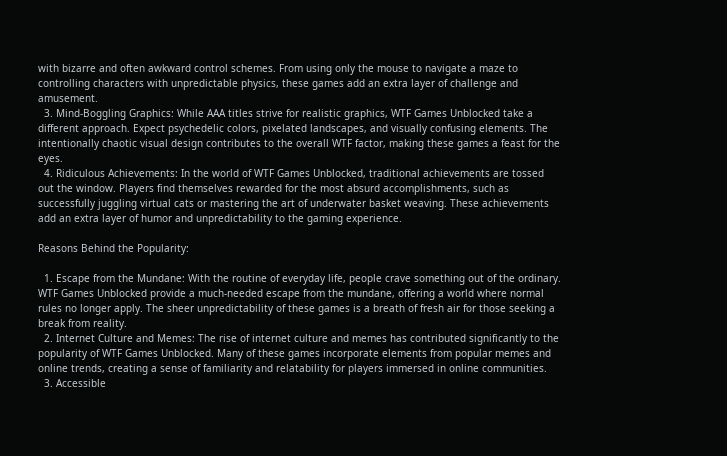with bizarre and often awkward control schemes. From using only the mouse to navigate a maze to controlling characters with unpredictable physics, these games add an extra layer of challenge and amusement.
  3. Mind-Boggling Graphics: While AAA titles strive for realistic graphics, WTF Games Unblocked take a different approach. Expect psychedelic colors, pixelated landscapes, and visually confusing elements. The intentionally chaotic visual design contributes to the overall WTF factor, making these games a feast for the eyes.
  4. Ridiculous Achievements: In the world of WTF Games Unblocked, traditional achievements are tossed out the window. Players find themselves rewarded for the most absurd accomplishments, such as successfully juggling virtual cats or mastering the art of underwater basket weaving. These achievements add an extra layer of humor and unpredictability to the gaming experience.

Reasons Behind the Popularity:

  1. Escape from the Mundane: With the routine of everyday life, people crave something out of the ordinary. WTF Games Unblocked provide a much-needed escape from the mundane, offering a world where normal rules no longer apply. The sheer unpredictability of these games is a breath of fresh air for those seeking a break from reality.
  2. Internet Culture and Memes: The rise of internet culture and memes has contributed significantly to the popularity of WTF Games Unblocked. Many of these games incorporate elements from popular memes and online trends, creating a sense of familiarity and relatability for players immersed in online communities.
  3. Accessible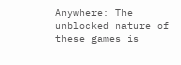Anywhere: The unblocked nature of these games is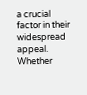a crucial factor in their widespread appeal. Whether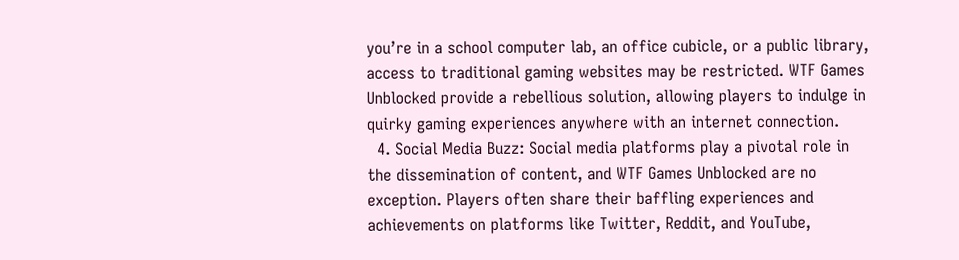you’re in a school computer lab, an office cubicle, or a public library, access to traditional gaming websites may be restricted. WTF Games Unblocked provide a rebellious solution, allowing players to indulge in quirky gaming experiences anywhere with an internet connection.
  4. Social Media Buzz: Social media platforms play a pivotal role in the dissemination of content, and WTF Games Unblocked are no exception. Players often share their baffling experiences and achievements on platforms like Twitter, Reddit, and YouTube,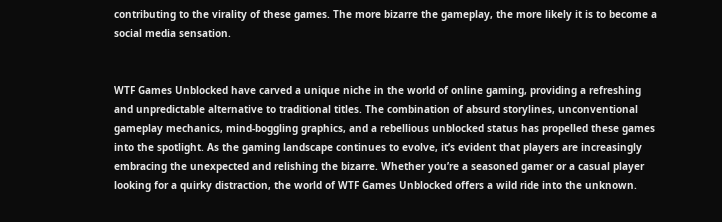contributing to the virality of these games. The more bizarre the gameplay, the more likely it is to become a social media sensation.


WTF Games Unblocked have carved a unique niche in the world of online gaming, providing a refreshing and unpredictable alternative to traditional titles. The combination of absurd storylines, unconventional gameplay mechanics, mind-boggling graphics, and a rebellious unblocked status has propelled these games into the spotlight. As the gaming landscape continues to evolve, it’s evident that players are increasingly embracing the unexpected and relishing the bizarre. Whether you’re a seasoned gamer or a casual player looking for a quirky distraction, the world of WTF Games Unblocked offers a wild ride into the unknown.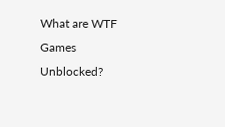What are WTF Games Unblocked?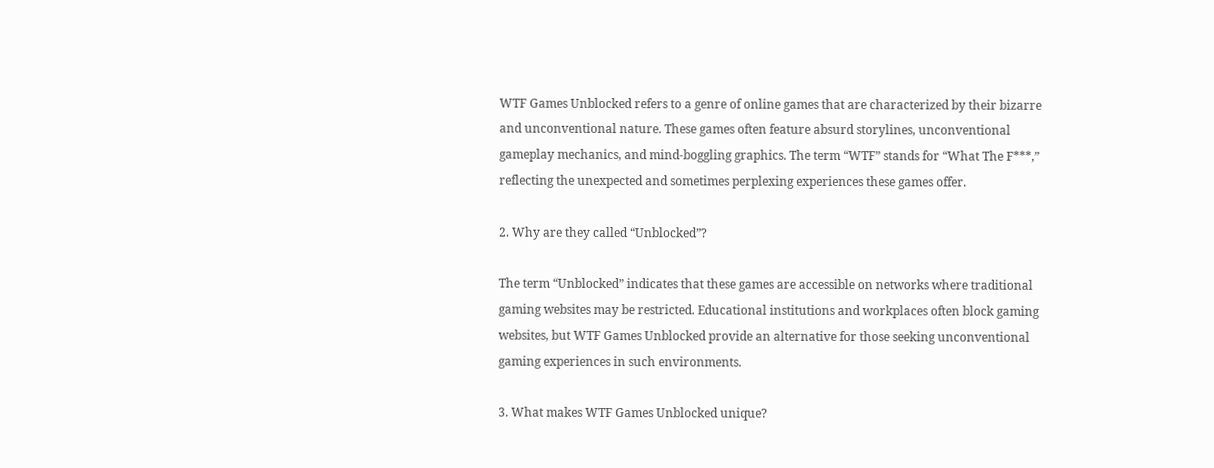WTF Games Unblocked refers to a genre of online games that are characterized by their bizarre and unconventional nature. These games often feature absurd storylines, unconventional gameplay mechanics, and mind-boggling graphics. The term “WTF” stands for “What The F***,” reflecting the unexpected and sometimes perplexing experiences these games offer.

2. Why are they called “Unblocked”?

The term “Unblocked” indicates that these games are accessible on networks where traditional gaming websites may be restricted. Educational institutions and workplaces often block gaming websites, but WTF Games Unblocked provide an alternative for those seeking unconventional gaming experiences in such environments.

3. What makes WTF Games Unblocked unique?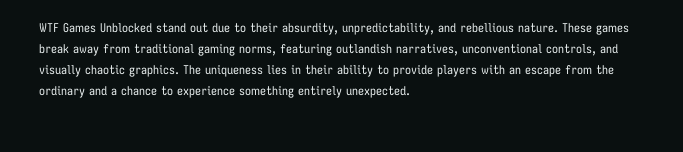WTF Games Unblocked stand out due to their absurdity, unpredictability, and rebellious nature. These games break away from traditional gaming norms, featuring outlandish narratives, unconventional controls, and visually chaotic graphics. The uniqueness lies in their ability to provide players with an escape from the ordinary and a chance to experience something entirely unexpected.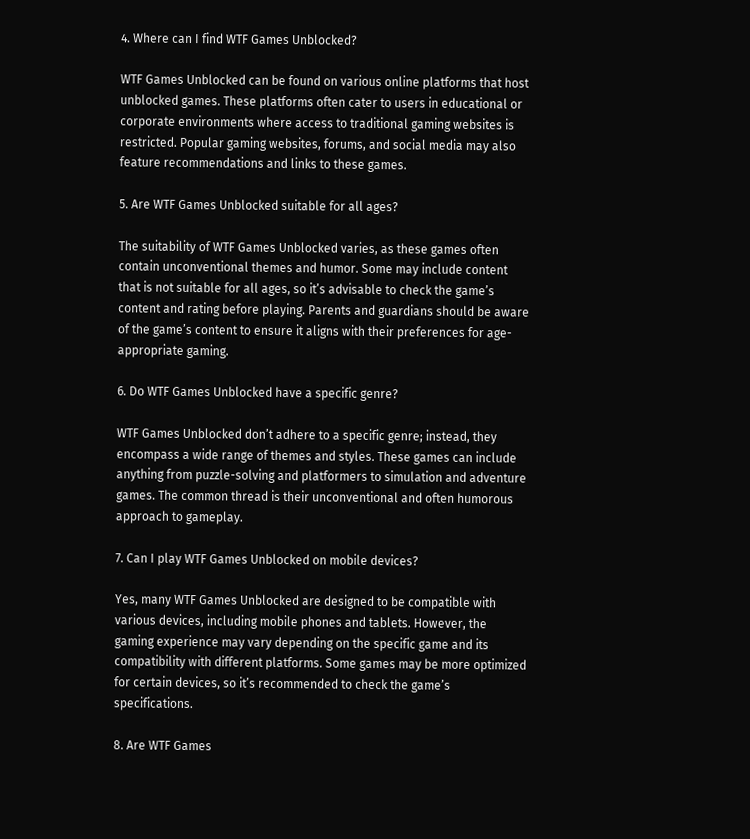4. Where can I find WTF Games Unblocked?

WTF Games Unblocked can be found on various online platforms that host unblocked games. These platforms often cater to users in educational or corporate environments where access to traditional gaming websites is restricted. Popular gaming websites, forums, and social media may also feature recommendations and links to these games.

5. Are WTF Games Unblocked suitable for all ages?

The suitability of WTF Games Unblocked varies, as these games often contain unconventional themes and humor. Some may include content that is not suitable for all ages, so it’s advisable to check the game’s content and rating before playing. Parents and guardians should be aware of the game’s content to ensure it aligns with their preferences for age-appropriate gaming.

6. Do WTF Games Unblocked have a specific genre?

WTF Games Unblocked don’t adhere to a specific genre; instead, they encompass a wide range of themes and styles. These games can include anything from puzzle-solving and platformers to simulation and adventure games. The common thread is their unconventional and often humorous approach to gameplay.

7. Can I play WTF Games Unblocked on mobile devices?

Yes, many WTF Games Unblocked are designed to be compatible with various devices, including mobile phones and tablets. However, the gaming experience may vary depending on the specific game and its compatibility with different platforms. Some games may be more optimized for certain devices, so it’s recommended to check the game’s specifications.

8. Are WTF Games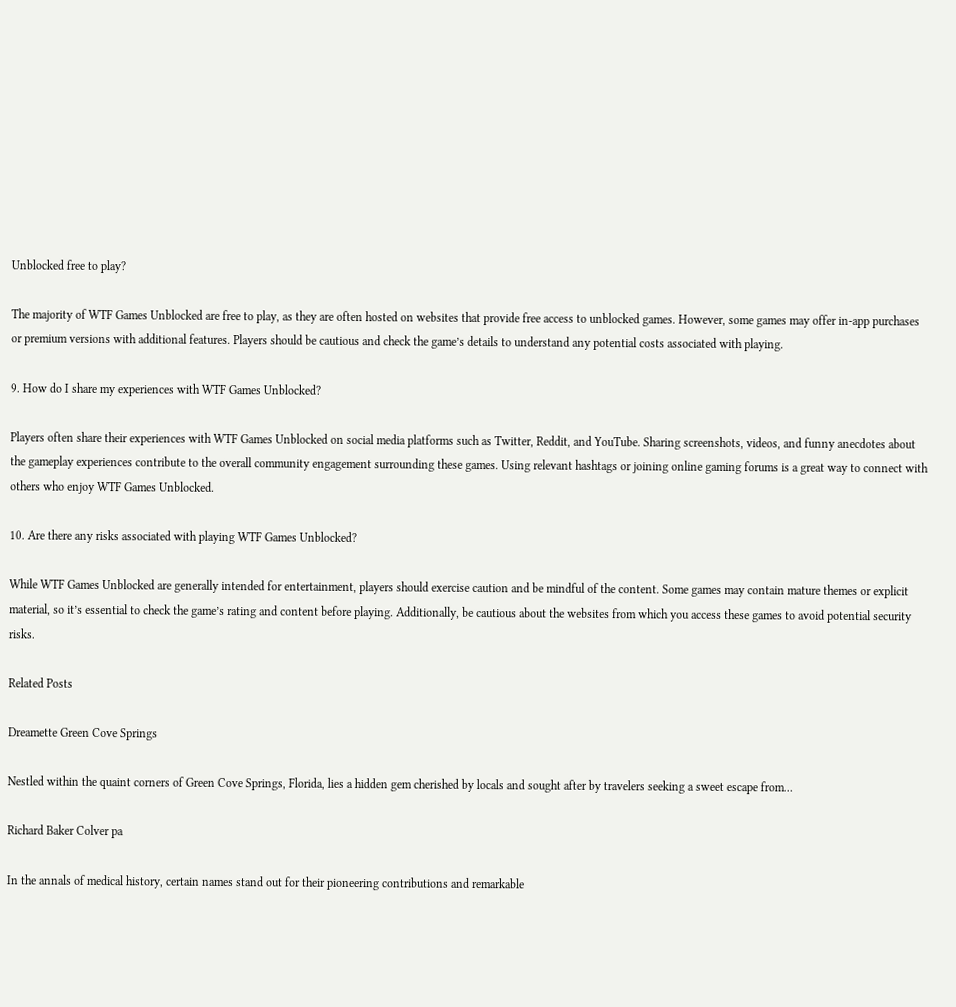Unblocked free to play?

The majority of WTF Games Unblocked are free to play, as they are often hosted on websites that provide free access to unblocked games. However, some games may offer in-app purchases or premium versions with additional features. Players should be cautious and check the game’s details to understand any potential costs associated with playing.

9. How do I share my experiences with WTF Games Unblocked?

Players often share their experiences with WTF Games Unblocked on social media platforms such as Twitter, Reddit, and YouTube. Sharing screenshots, videos, and funny anecdotes about the gameplay experiences contribute to the overall community engagement surrounding these games. Using relevant hashtags or joining online gaming forums is a great way to connect with others who enjoy WTF Games Unblocked.

10. Are there any risks associated with playing WTF Games Unblocked?

While WTF Games Unblocked are generally intended for entertainment, players should exercise caution and be mindful of the content. Some games may contain mature themes or explicit material, so it’s essential to check the game’s rating and content before playing. Additionally, be cautious about the websites from which you access these games to avoid potential security risks.

Related Posts

Dreamette Green Cove Springs

Nestled within the quaint corners of Green Cove Springs, Florida, lies a hidden gem cherished by locals and sought after by travelers seeking a sweet escape from…

Richard Baker Colver pa

In the annals of medical history, certain names stand out for their pioneering contributions and remarkable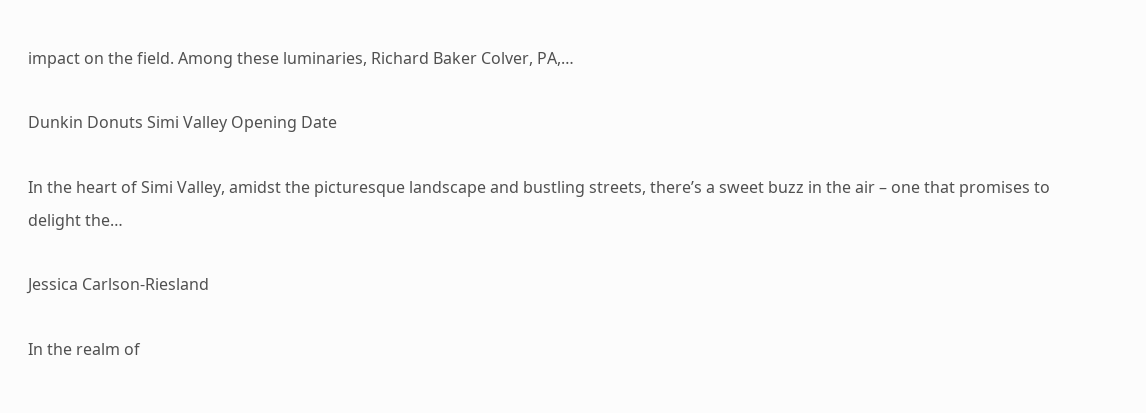impact on the field. Among these luminaries, Richard Baker Colver, PA,…

Dunkin Donuts Simi Valley Opening Date

In the heart of Simi Valley, amidst the picturesque landscape and bustling streets, there’s a sweet buzz in the air – one that promises to delight the…

Jessica Carlson-Riesland

In the realm of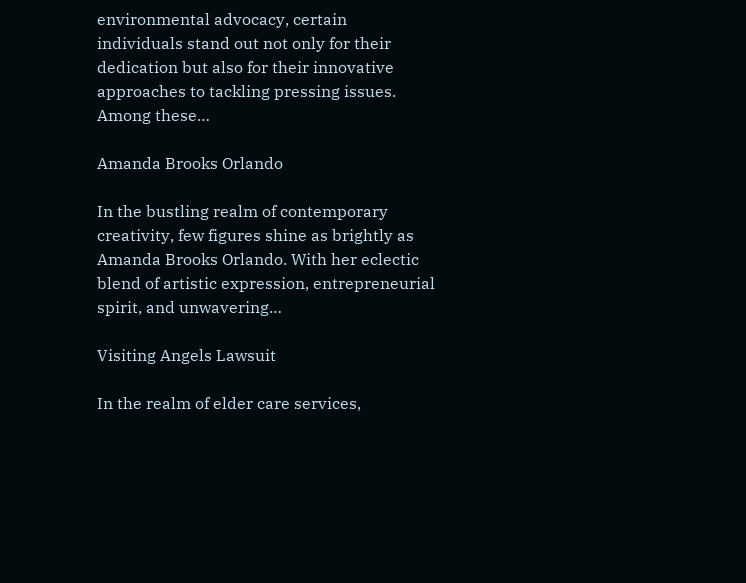environmental advocacy, certain individuals stand out not only for their dedication but also for their innovative approaches to tackling pressing issues. Among these…

Amanda Brooks Orlando

In the bustling realm of contemporary creativity, few figures shine as brightly as Amanda Brooks Orlando. With her eclectic blend of artistic expression, entrepreneurial spirit, and unwavering…

Visiting Angels Lawsuit

In the realm of elder care services,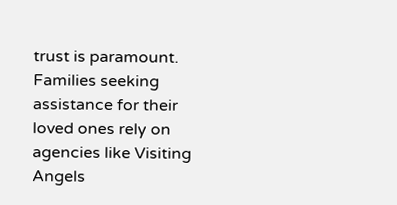trust is paramount. Families seeking assistance for their loved ones rely on agencies like Visiting Angels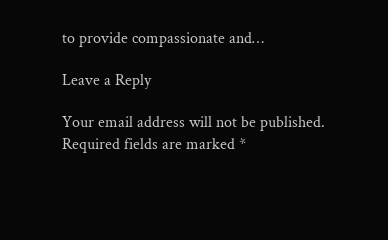to provide compassionate and…

Leave a Reply

Your email address will not be published. Required fields are marked *